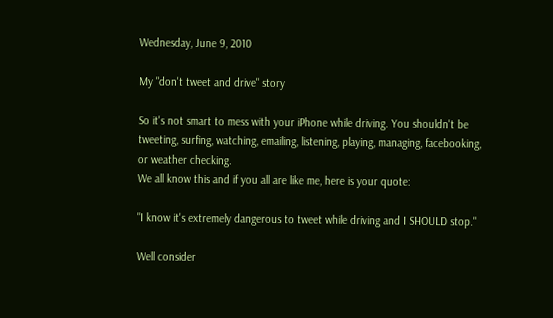Wednesday, June 9, 2010

My "don't tweet and drive" story

So it's not smart to mess with your iPhone while driving. You shouldn't be tweeting, surfing, watching, emailing, listening, playing, managing, facebooking, or weather checking.
We all know this and if you all are like me, here is your quote:

"I know it's extremely dangerous to tweet while driving and I SHOULD stop."

Well consider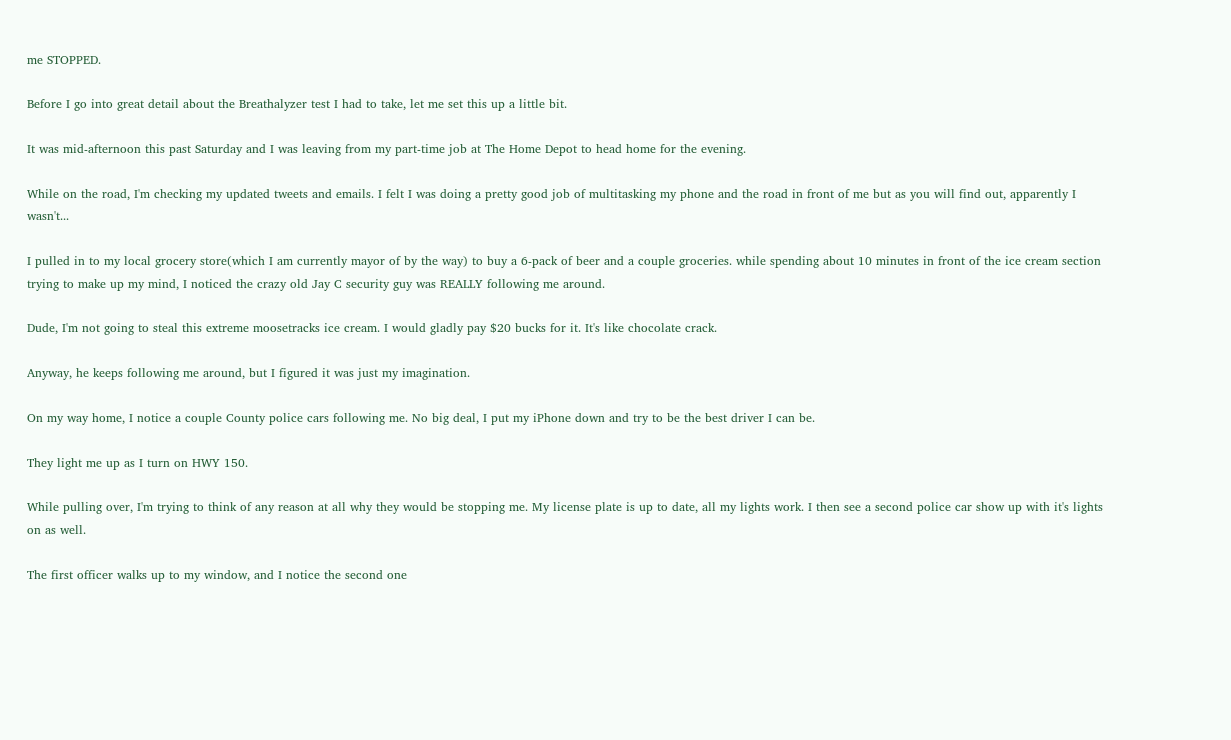me STOPPED.

Before I go into great detail about the Breathalyzer test I had to take, let me set this up a little bit.

It was mid-afternoon this past Saturday and I was leaving from my part-time job at The Home Depot to head home for the evening.

While on the road, I'm checking my updated tweets and emails. I felt I was doing a pretty good job of multitasking my phone and the road in front of me but as you will find out, apparently I wasn't...

I pulled in to my local grocery store(which I am currently mayor of by the way) to buy a 6-pack of beer and a couple groceries. while spending about 10 minutes in front of the ice cream section trying to make up my mind, I noticed the crazy old Jay C security guy was REALLY following me around.

Dude, I'm not going to steal this extreme moosetracks ice cream. I would gladly pay $20 bucks for it. It's like chocolate crack.

Anyway, he keeps following me around, but I figured it was just my imagination.

On my way home, I notice a couple County police cars following me. No big deal, I put my iPhone down and try to be the best driver I can be.

They light me up as I turn on HWY 150.

While pulling over, I'm trying to think of any reason at all why they would be stopping me. My license plate is up to date, all my lights work. I then see a second police car show up with it's lights on as well.

The first officer walks up to my window, and I notice the second one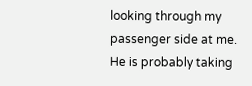looking through my passenger side at me. He is probably taking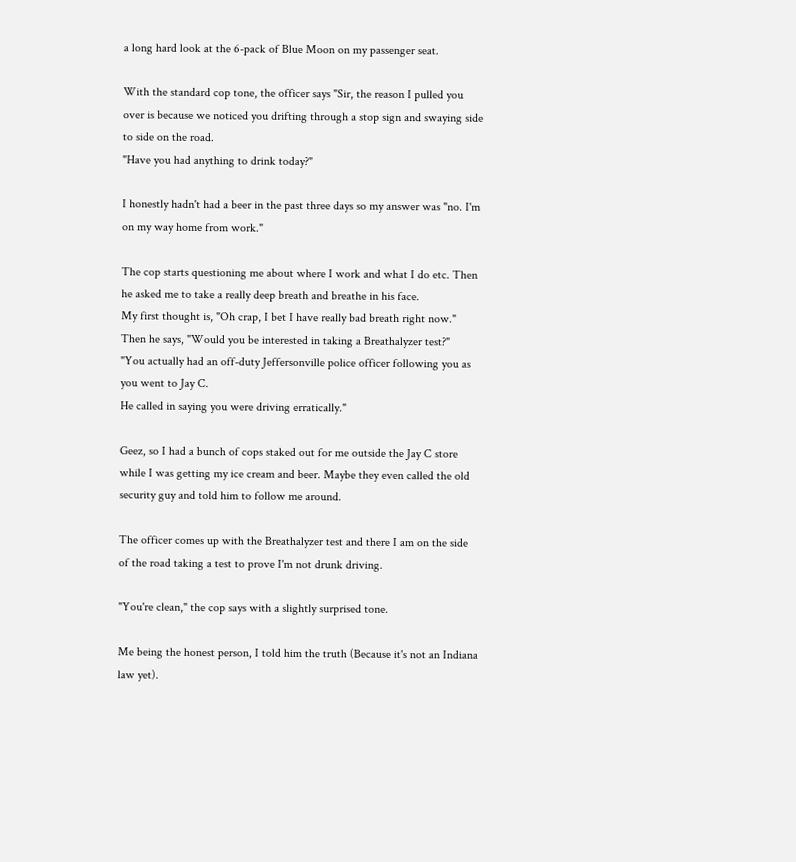a long hard look at the 6-pack of Blue Moon on my passenger seat.

With the standard cop tone, the officer says "Sir, the reason I pulled you over is because we noticed you drifting through a stop sign and swaying side to side on the road.
"Have you had anything to drink today?"

I honestly hadn't had a beer in the past three days so my answer was "no. I'm on my way home from work."

The cop starts questioning me about where I work and what I do etc. Then he asked me to take a really deep breath and breathe in his face.
My first thought is, "Oh crap, I bet I have really bad breath right now."
Then he says, "Would you be interested in taking a Breathalyzer test?"
"You actually had an off-duty Jeffersonville police officer following you as you went to Jay C.
He called in saying you were driving erratically."

Geez, so I had a bunch of cops staked out for me outside the Jay C store while I was getting my ice cream and beer. Maybe they even called the old security guy and told him to follow me around.

The officer comes up with the Breathalyzer test and there I am on the side of the road taking a test to prove I'm not drunk driving.

"You're clean," the cop says with a slightly surprised tone.

Me being the honest person, I told him the truth (Because it's not an Indiana law yet).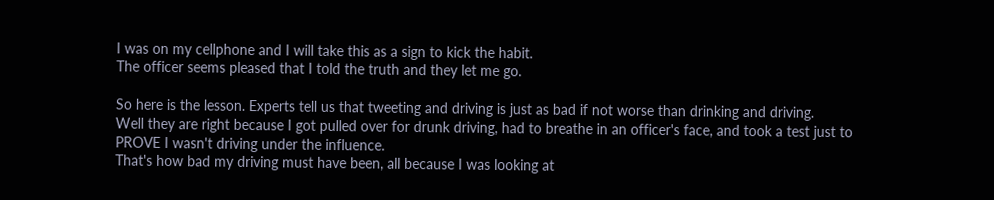I was on my cellphone and I will take this as a sign to kick the habit.
The officer seems pleased that I told the truth and they let me go.

So here is the lesson. Experts tell us that tweeting and driving is just as bad if not worse than drinking and driving.
Well they are right because I got pulled over for drunk driving, had to breathe in an officer's face, and took a test just to PROVE I wasn't driving under the influence.
That's how bad my driving must have been, all because I was looking at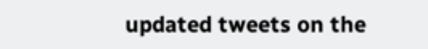updated tweets on the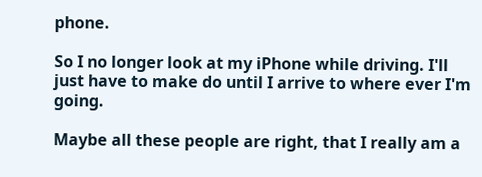phone.

So I no longer look at my iPhone while driving. I'll just have to make do until I arrive to where ever I'm going.

Maybe all these people are right, that I really am a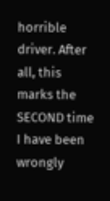horrible driver. After all, this marks the SECOND time I have been wrongly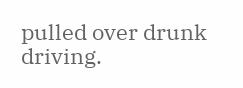pulled over drunk driving.